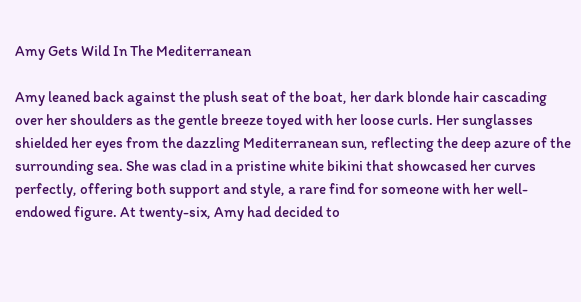Amy Gets Wild In The Mediterranean

Amy leaned back against the plush seat of the boat, her dark blonde hair cascading over her shoulders as the gentle breeze toyed with her loose curls. Her sunglasses shielded her eyes from the dazzling Mediterranean sun, reflecting the deep azure of the surrounding sea. She was clad in a pristine white bikini that showcased her curves perfectly, offering both support and style, a rare find for someone with her well-endowed figure. At twenty-six, Amy had decided to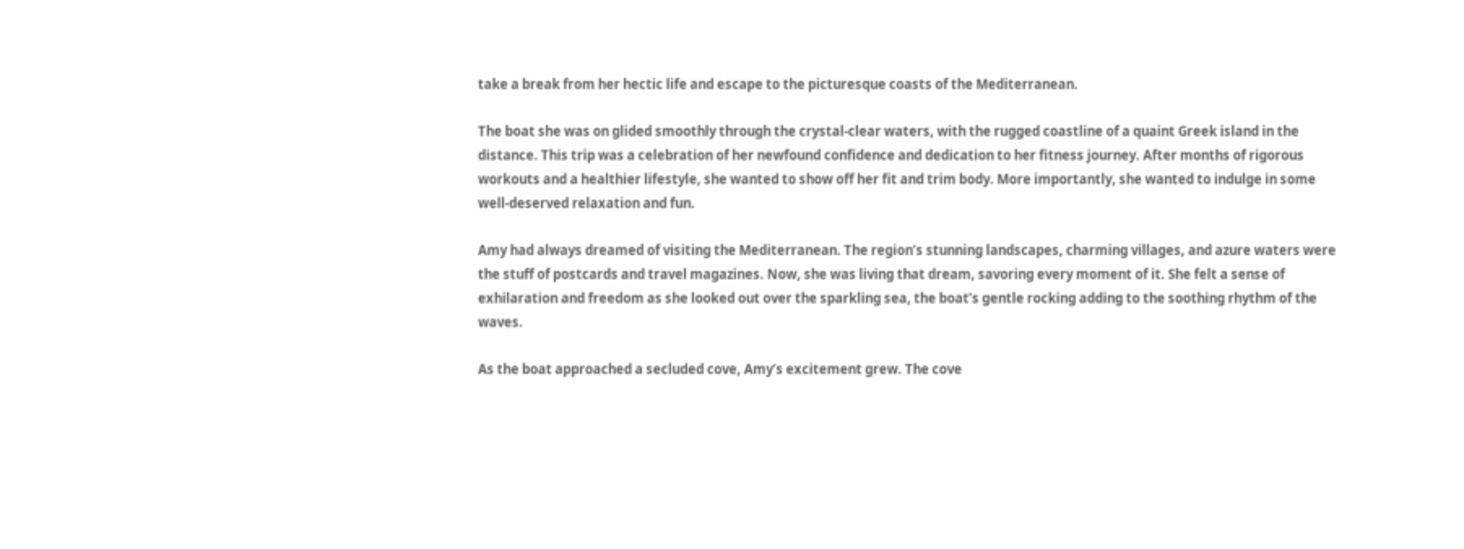take a break from her hectic life and escape to the picturesque coasts of the Mediterranean.

The boat she was on glided smoothly through the crystal-clear waters, with the rugged coastline of a quaint Greek island in the distance. This trip was a celebration of her newfound confidence and dedication to her fitness journey. After months of rigorous workouts and a healthier lifestyle, she wanted to show off her fit and trim body. More importantly, she wanted to indulge in some well-deserved relaxation and fun.

Amy had always dreamed of visiting the Mediterranean. The region’s stunning landscapes, charming villages, and azure waters were the stuff of postcards and travel magazines. Now, she was living that dream, savoring every moment of it. She felt a sense of exhilaration and freedom as she looked out over the sparkling sea, the boat’s gentle rocking adding to the soothing rhythm of the waves.

As the boat approached a secluded cove, Amy’s excitement grew. The cove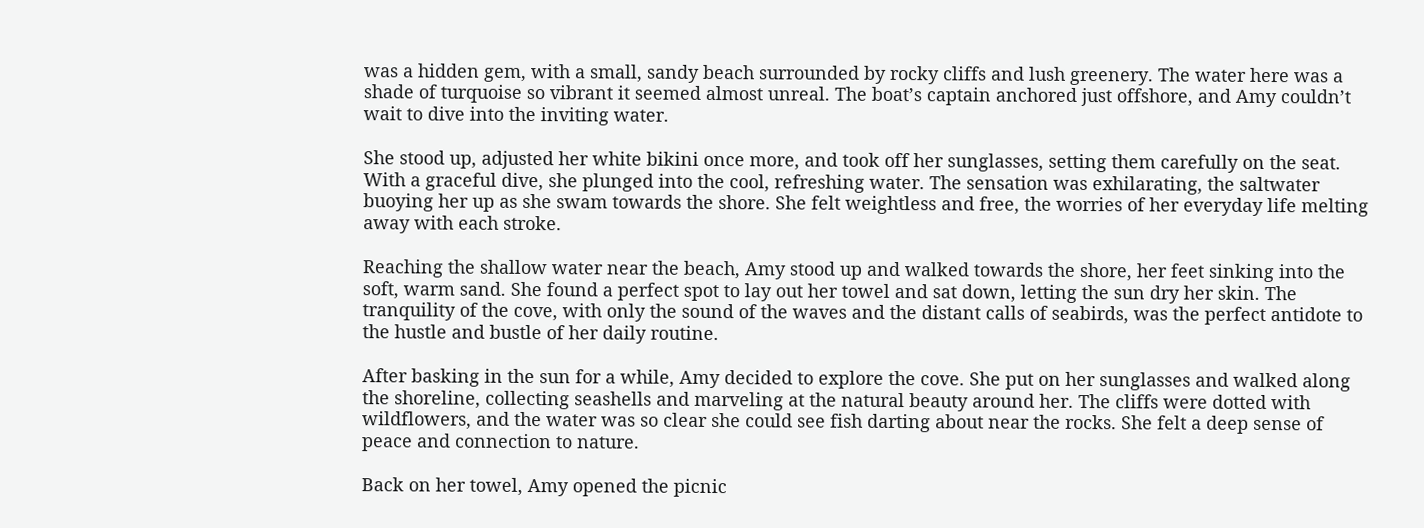was a hidden gem, with a small, sandy beach surrounded by rocky cliffs and lush greenery. The water here was a shade of turquoise so vibrant it seemed almost unreal. The boat’s captain anchored just offshore, and Amy couldn’t wait to dive into the inviting water.

She stood up, adjusted her white bikini once more, and took off her sunglasses, setting them carefully on the seat. With a graceful dive, she plunged into the cool, refreshing water. The sensation was exhilarating, the saltwater buoying her up as she swam towards the shore. She felt weightless and free, the worries of her everyday life melting away with each stroke.

Reaching the shallow water near the beach, Amy stood up and walked towards the shore, her feet sinking into the soft, warm sand. She found a perfect spot to lay out her towel and sat down, letting the sun dry her skin. The tranquility of the cove, with only the sound of the waves and the distant calls of seabirds, was the perfect antidote to the hustle and bustle of her daily routine.

After basking in the sun for a while, Amy decided to explore the cove. She put on her sunglasses and walked along the shoreline, collecting seashells and marveling at the natural beauty around her. The cliffs were dotted with wildflowers, and the water was so clear she could see fish darting about near the rocks. She felt a deep sense of peace and connection to nature.

Back on her towel, Amy opened the picnic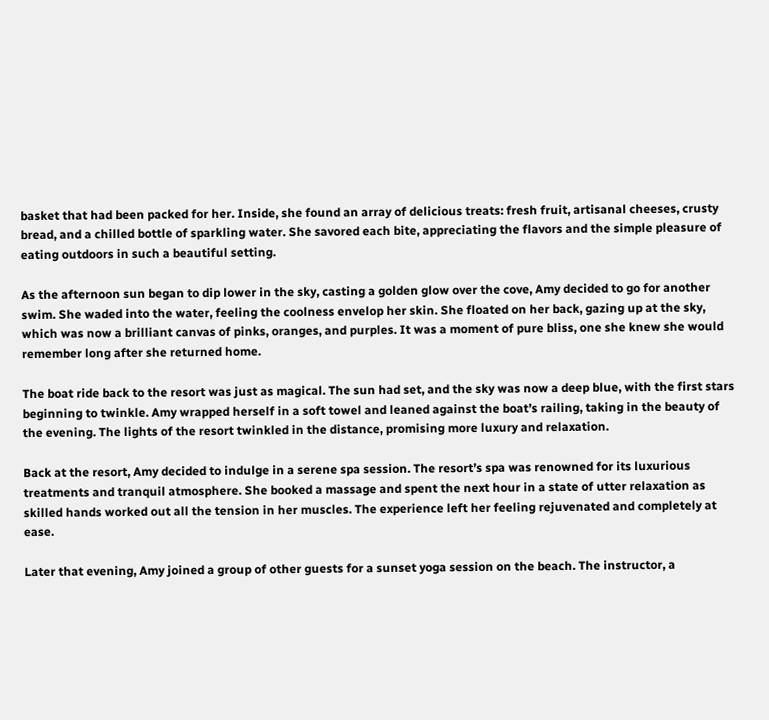basket that had been packed for her. Inside, she found an array of delicious treats: fresh fruit, artisanal cheeses, crusty bread, and a chilled bottle of sparkling water. She savored each bite, appreciating the flavors and the simple pleasure of eating outdoors in such a beautiful setting.

As the afternoon sun began to dip lower in the sky, casting a golden glow over the cove, Amy decided to go for another swim. She waded into the water, feeling the coolness envelop her skin. She floated on her back, gazing up at the sky, which was now a brilliant canvas of pinks, oranges, and purples. It was a moment of pure bliss, one she knew she would remember long after she returned home.

The boat ride back to the resort was just as magical. The sun had set, and the sky was now a deep blue, with the first stars beginning to twinkle. Amy wrapped herself in a soft towel and leaned against the boat’s railing, taking in the beauty of the evening. The lights of the resort twinkled in the distance, promising more luxury and relaxation.

Back at the resort, Amy decided to indulge in a serene spa session. The resort’s spa was renowned for its luxurious treatments and tranquil atmosphere. She booked a massage and spent the next hour in a state of utter relaxation as skilled hands worked out all the tension in her muscles. The experience left her feeling rejuvenated and completely at ease.

Later that evening, Amy joined a group of other guests for a sunset yoga session on the beach. The instructor, a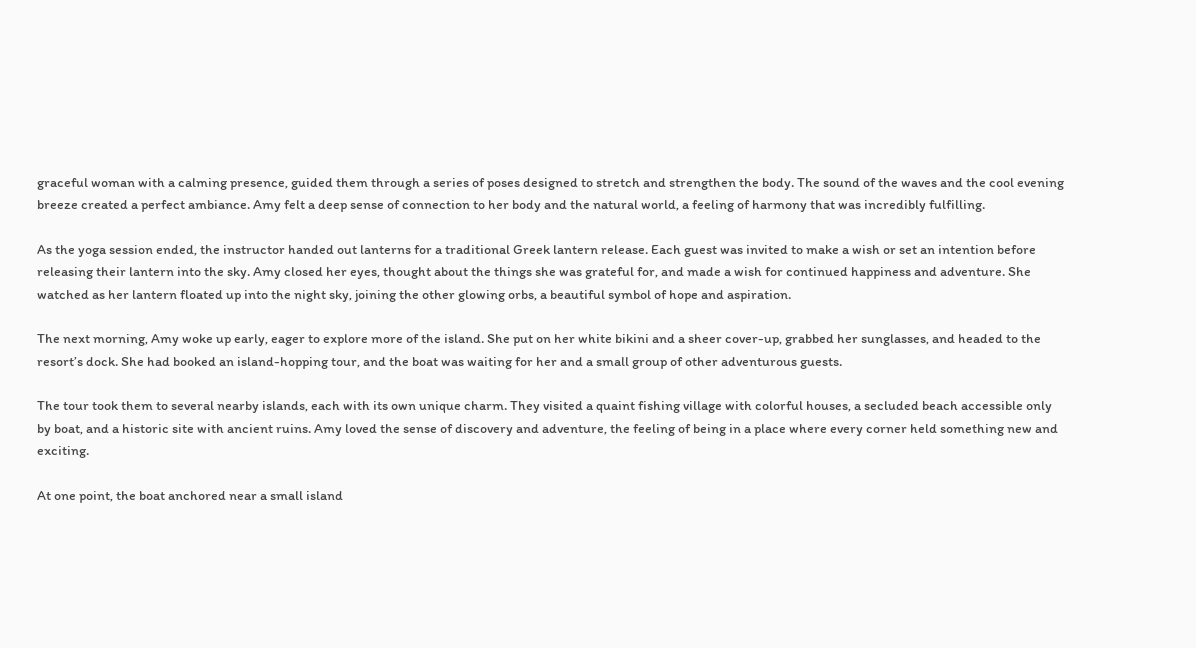graceful woman with a calming presence, guided them through a series of poses designed to stretch and strengthen the body. The sound of the waves and the cool evening breeze created a perfect ambiance. Amy felt a deep sense of connection to her body and the natural world, a feeling of harmony that was incredibly fulfilling.

As the yoga session ended, the instructor handed out lanterns for a traditional Greek lantern release. Each guest was invited to make a wish or set an intention before releasing their lantern into the sky. Amy closed her eyes, thought about the things she was grateful for, and made a wish for continued happiness and adventure. She watched as her lantern floated up into the night sky, joining the other glowing orbs, a beautiful symbol of hope and aspiration.

The next morning, Amy woke up early, eager to explore more of the island. She put on her white bikini and a sheer cover-up, grabbed her sunglasses, and headed to the resort’s dock. She had booked an island-hopping tour, and the boat was waiting for her and a small group of other adventurous guests.

The tour took them to several nearby islands, each with its own unique charm. They visited a quaint fishing village with colorful houses, a secluded beach accessible only by boat, and a historic site with ancient ruins. Amy loved the sense of discovery and adventure, the feeling of being in a place where every corner held something new and exciting.

At one point, the boat anchored near a small island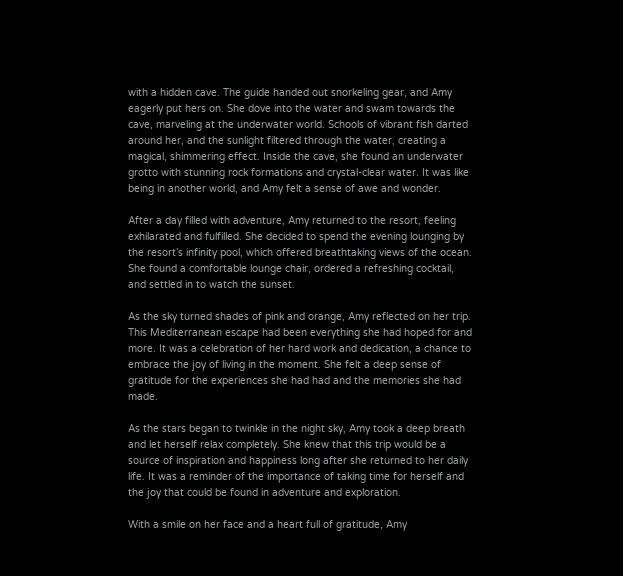with a hidden cave. The guide handed out snorkeling gear, and Amy eagerly put hers on. She dove into the water and swam towards the cave, marveling at the underwater world. Schools of vibrant fish darted around her, and the sunlight filtered through the water, creating a magical, shimmering effect. Inside the cave, she found an underwater grotto with stunning rock formations and crystal-clear water. It was like being in another world, and Amy felt a sense of awe and wonder.

After a day filled with adventure, Amy returned to the resort, feeling exhilarated and fulfilled. She decided to spend the evening lounging by the resort’s infinity pool, which offered breathtaking views of the ocean. She found a comfortable lounge chair, ordered a refreshing cocktail, and settled in to watch the sunset.

As the sky turned shades of pink and orange, Amy reflected on her trip. This Mediterranean escape had been everything she had hoped for and more. It was a celebration of her hard work and dedication, a chance to embrace the joy of living in the moment. She felt a deep sense of gratitude for the experiences she had had and the memories she had made.

As the stars began to twinkle in the night sky, Amy took a deep breath and let herself relax completely. She knew that this trip would be a source of inspiration and happiness long after she returned to her daily life. It was a reminder of the importance of taking time for herself and the joy that could be found in adventure and exploration.

With a smile on her face and a heart full of gratitude, Amy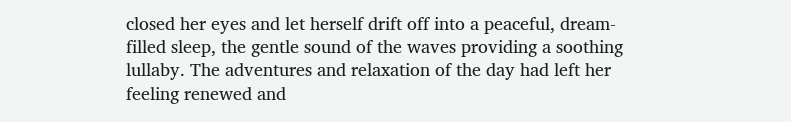closed her eyes and let herself drift off into a peaceful, dream-filled sleep, the gentle sound of the waves providing a soothing lullaby. The adventures and relaxation of the day had left her feeling renewed and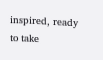inspired, ready to take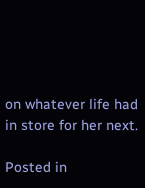on whatever life had in store for her next.

Posted in